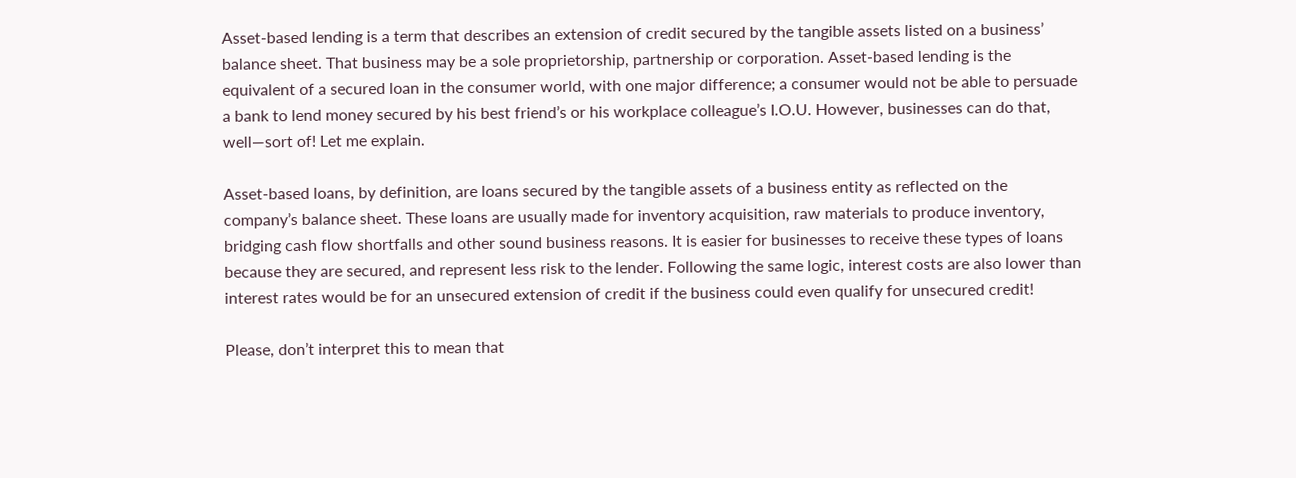Asset-based lending is a term that describes an extension of credit secured by the tangible assets listed on a business’ balance sheet. That business may be a sole proprietorship, partnership or corporation. Asset-based lending is the equivalent of a secured loan in the consumer world, with one major difference; a consumer would not be able to persuade a bank to lend money secured by his best friend’s or his workplace colleague’s I.O.U. However, businesses can do that, well—sort of! Let me explain.

Asset-based loans, by definition, are loans secured by the tangible assets of a business entity as reflected on the company’s balance sheet. These loans are usually made for inventory acquisition, raw materials to produce inventory, bridging cash flow shortfalls and other sound business reasons. It is easier for businesses to receive these types of loans because they are secured, and represent less risk to the lender. Following the same logic, interest costs are also lower than interest rates would be for an unsecured extension of credit if the business could even qualify for unsecured credit!

Please, don’t interpret this to mean that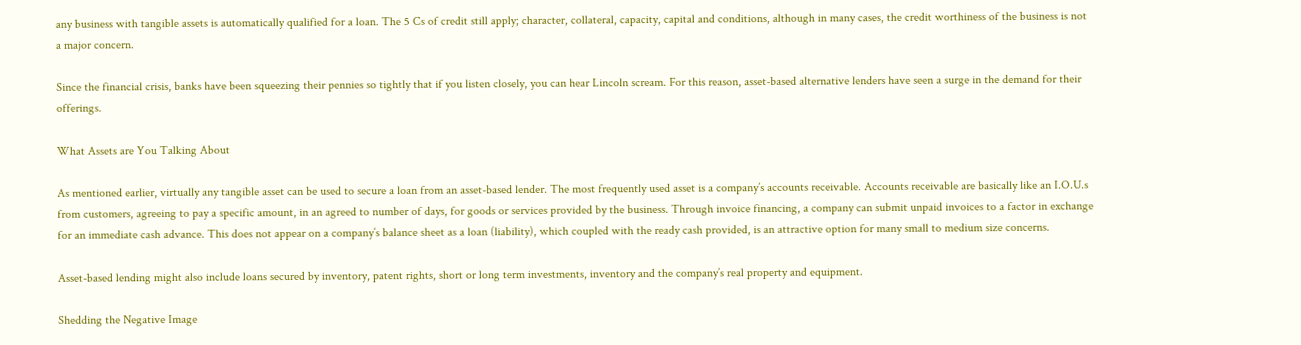any business with tangible assets is automatically qualified for a loan. The 5 Cs of credit still apply; character, collateral, capacity, capital and conditions, although in many cases, the credit worthiness of the business is not a major concern.

Since the financial crisis, banks have been squeezing their pennies so tightly that if you listen closely, you can hear Lincoln scream. For this reason, asset-based alternative lenders have seen a surge in the demand for their offerings.

What Assets are You Talking About

As mentioned earlier, virtually any tangible asset can be used to secure a loan from an asset-based lender. The most frequently used asset is a company’s accounts receivable. Accounts receivable are basically like an I.O.U.s from customers, agreeing to pay a specific amount, in an agreed to number of days, for goods or services provided by the business. Through invoice financing, a company can submit unpaid invoices to a factor in exchange for an immediate cash advance. This does not appear on a company’s balance sheet as a loan (liability), which coupled with the ready cash provided, is an attractive option for many small to medium size concerns.

Asset-based lending might also include loans secured by inventory, patent rights, short or long term investments, inventory and the company’s real property and equipment.

Shedding the Negative Image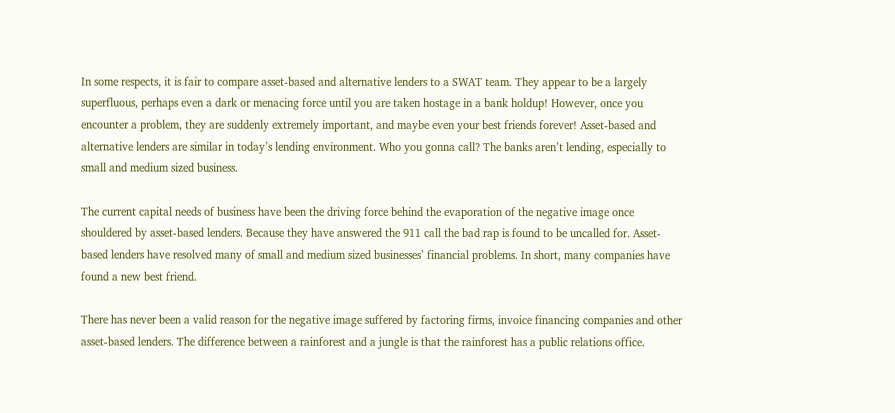In some respects, it is fair to compare asset-based and alternative lenders to a SWAT team. They appear to be a largely superfluous, perhaps even a dark or menacing force until you are taken hostage in a bank holdup! However, once you encounter a problem, they are suddenly extremely important, and maybe even your best friends forever! Asset-based and alternative lenders are similar in today’s lending environment. Who you gonna call? The banks aren’t lending, especially to small and medium sized business.

The current capital needs of business have been the driving force behind the evaporation of the negative image once shouldered by asset-based lenders. Because they have answered the 911 call the bad rap is found to be uncalled for. Asset-based lenders have resolved many of small and medium sized businesses’ financial problems. In short, many companies have found a new best friend.

There has never been a valid reason for the negative image suffered by factoring firms, invoice financing companies and other asset-based lenders. The difference between a rainforest and a jungle is that the rainforest has a public relations office.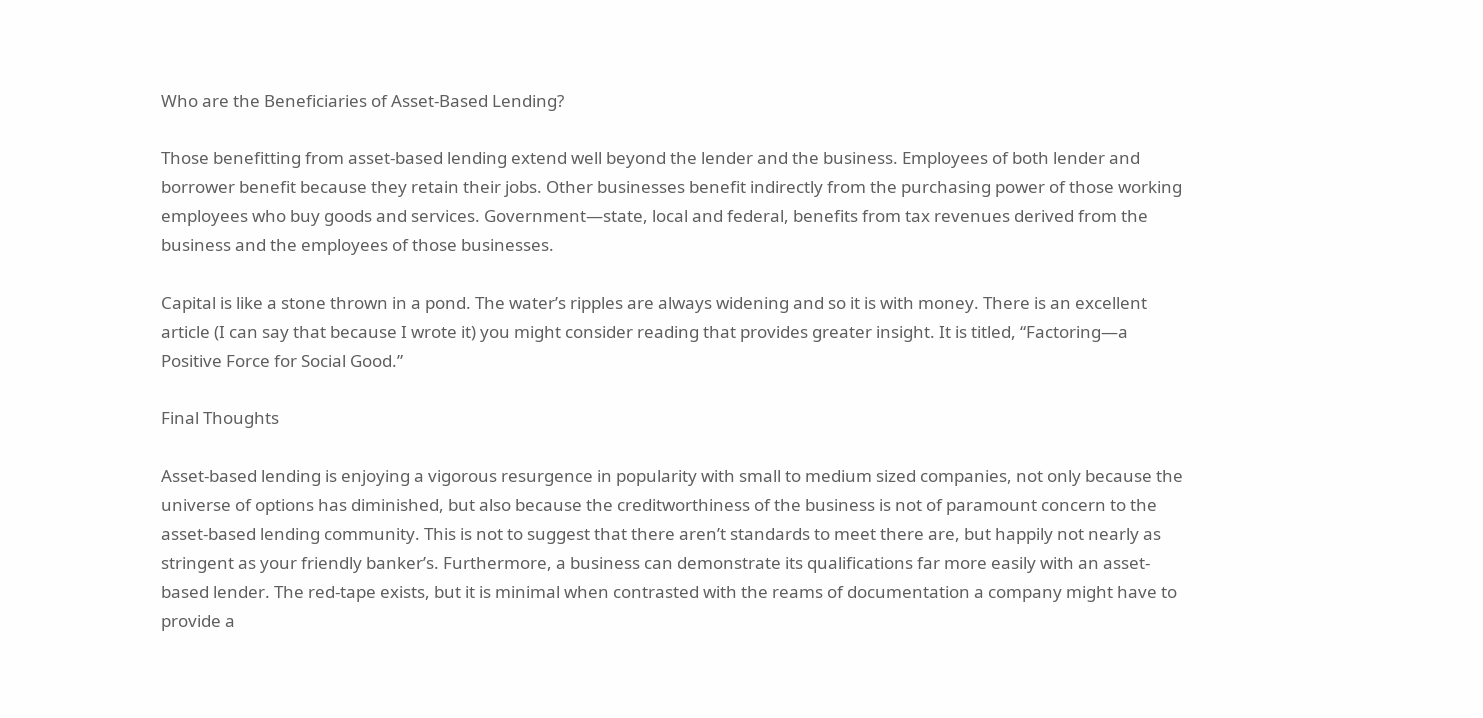Who are the Beneficiaries of Asset-Based Lending?

Those benefitting from asset-based lending extend well beyond the lender and the business. Employees of both lender and borrower benefit because they retain their jobs. Other businesses benefit indirectly from the purchasing power of those working employees who buy goods and services. Government—state, local and federal, benefits from tax revenues derived from the business and the employees of those businesses.

Capital is like a stone thrown in a pond. The water’s ripples are always widening and so it is with money. There is an excellent article (I can say that because I wrote it) you might consider reading that provides greater insight. It is titled, “Factoring—a Positive Force for Social Good.”

Final Thoughts

Asset-based lending is enjoying a vigorous resurgence in popularity with small to medium sized companies, not only because the universe of options has diminished, but also because the creditworthiness of the business is not of paramount concern to the asset-based lending community. This is not to suggest that there aren’t standards to meet there are, but happily not nearly as stringent as your friendly banker’s. Furthermore, a business can demonstrate its qualifications far more easily with an asset-based lender. The red-tape exists, but it is minimal when contrasted with the reams of documentation a company might have to provide a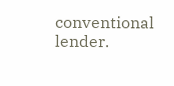conventional lender.